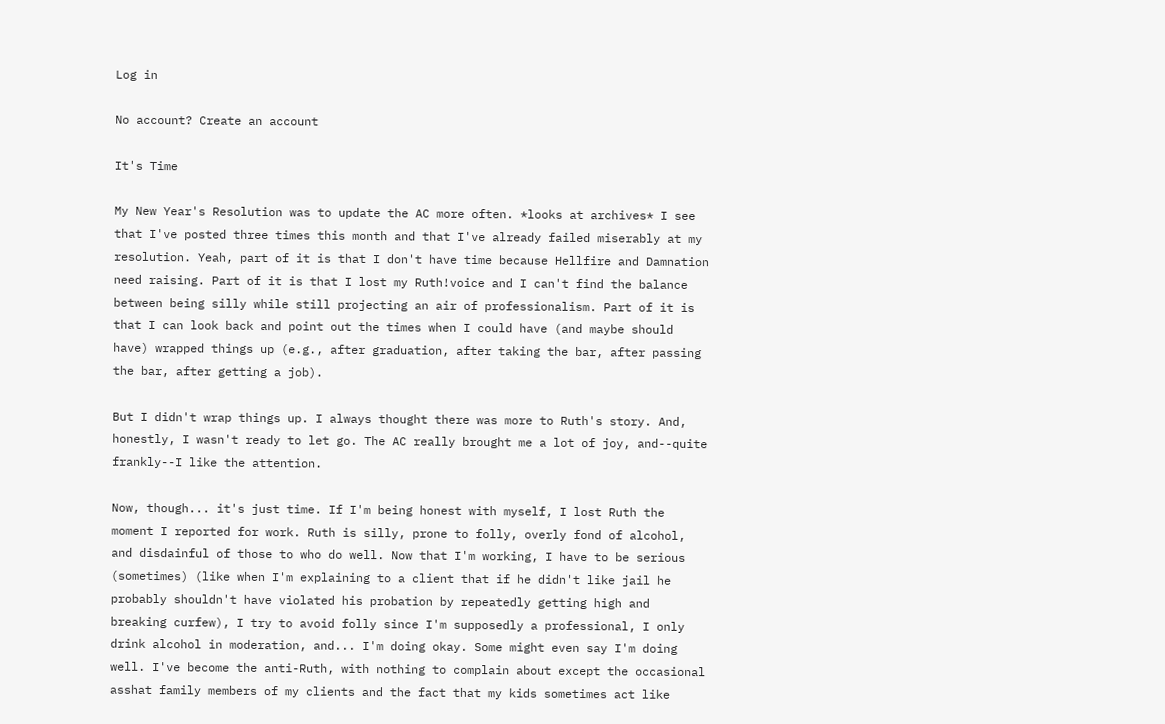Log in

No account? Create an account

It's Time

My New Year's Resolution was to update the AC more often. *looks at archives* I see that I've posted three times this month and that I've already failed miserably at my resolution. Yeah, part of it is that I don't have time because Hellfire and Damnation need raising. Part of it is that I lost my Ruth!voice and I can't find the balance between being silly while still projecting an air of professionalism. Part of it is that I can look back and point out the times when I could have (and maybe should have) wrapped things up (e.g., after graduation, after taking the bar, after passing the bar, after getting a job).

But I didn't wrap things up. I always thought there was more to Ruth's story. And, honestly, I wasn't ready to let go. The AC really brought me a lot of joy, and--quite frankly--I like the attention.

Now, though... it's just time. If I'm being honest with myself, I lost Ruth the moment I reported for work. Ruth is silly, prone to folly, overly fond of alcohol, and disdainful of those to who do well. Now that I'm working, I have to be serious (sometimes) (like when I'm explaining to a client that if he didn't like jail he probably shouldn't have violated his probation by repeatedly getting high and breaking curfew), I try to avoid folly since I'm supposedly a professional, I only drink alcohol in moderation, and... I'm doing okay. Some might even say I'm doing well. I've become the anti-Ruth, with nothing to complain about except the occasional asshat family members of my clients and the fact that my kids sometimes act like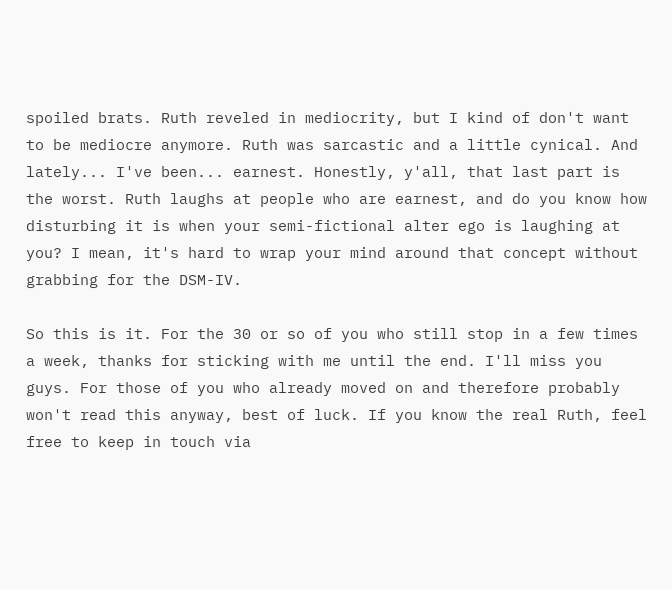spoiled brats. Ruth reveled in mediocrity, but I kind of don't want to be mediocre anymore. Ruth was sarcastic and a little cynical. And lately... I've been... earnest. Honestly, y'all, that last part is the worst. Ruth laughs at people who are earnest, and do you know how disturbing it is when your semi-fictional alter ego is laughing at you? I mean, it's hard to wrap your mind around that concept without grabbing for the DSM-IV.

So this is it. For the 30 or so of you who still stop in a few times a week, thanks for sticking with me until the end. I'll miss you guys. For those of you who already moved on and therefore probably won't read this anyway, best of luck. If you know the real Ruth, feel free to keep in touch via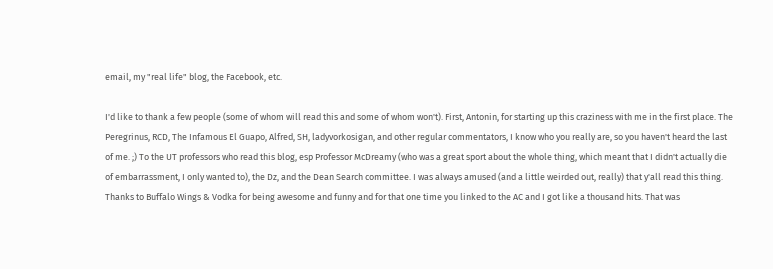email, my "real life" blog, the Facebook, etc.

I'd like to thank a few people (some of whom will read this and some of whom won't). First, Antonin, for starting up this craziness with me in the first place. The Peregrinus, RCD, The Infamous El Guapo, Alfred, SH, ladyvorkosigan, and other regular commentators, I know who you really are, so you haven't heard the last of me. ;) To the UT professors who read this blog, esp Professor McDreamy (who was a great sport about the whole thing, which meant that I didn't actually die of embarrassment, I only wanted to), the Dz, and the Dean Search committee. I was always amused (and a little weirded out, really) that y'all read this thing. Thanks to Buffalo Wings & Vodka for being awesome and funny and for that one time you linked to the AC and I got like a thousand hits. That was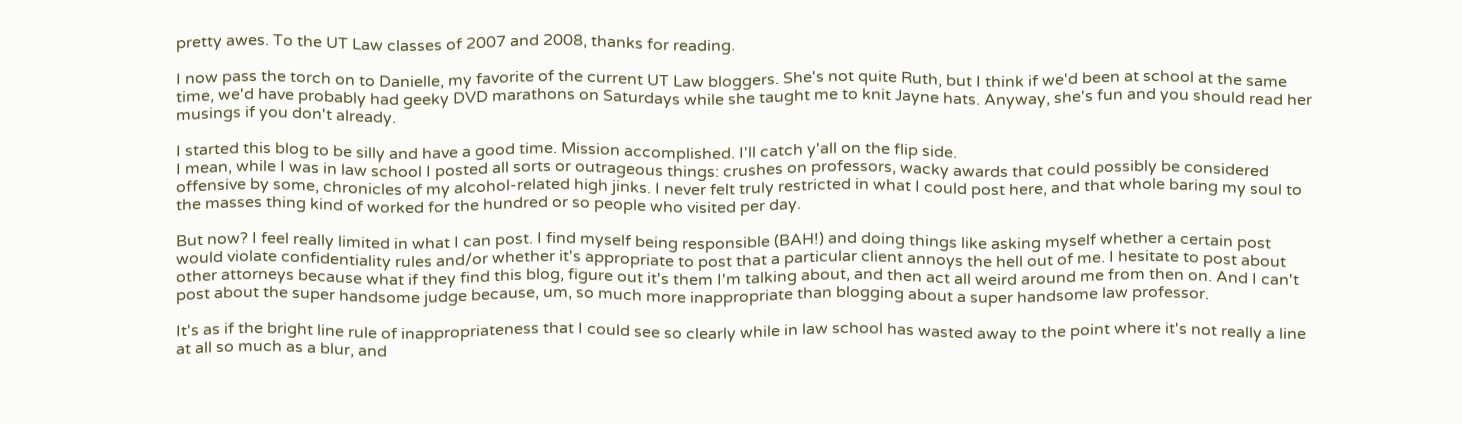pretty awes. To the UT Law classes of 2007 and 2008, thanks for reading.

I now pass the torch on to Danielle, my favorite of the current UT Law bloggers. She's not quite Ruth, but I think if we'd been at school at the same time, we'd have probably had geeky DVD marathons on Saturdays while she taught me to knit Jayne hats. Anyway, she's fun and you should read her musings if you don't already.

I started this blog to be silly and have a good time. Mission accomplished. I'll catch y'all on the flip side.
I mean, while I was in law school I posted all sorts or outrageous things: crushes on professors, wacky awards that could possibly be considered offensive by some, chronicles of my alcohol-related high jinks. I never felt truly restricted in what I could post here, and that whole baring my soul to the masses thing kind of worked for the hundred or so people who visited per day.

But now? I feel really limited in what I can post. I find myself being responsible (BAH!) and doing things like asking myself whether a certain post would violate confidentiality rules and/or whether it's appropriate to post that a particular client annoys the hell out of me. I hesitate to post about other attorneys because what if they find this blog, figure out it's them I'm talking about, and then act all weird around me from then on. And I can't post about the super handsome judge because, um, so much more inappropriate than blogging about a super handsome law professor.

It's as if the bright line rule of inappropriateness that I could see so clearly while in law school has wasted away to the point where it's not really a line at all so much as a blur, and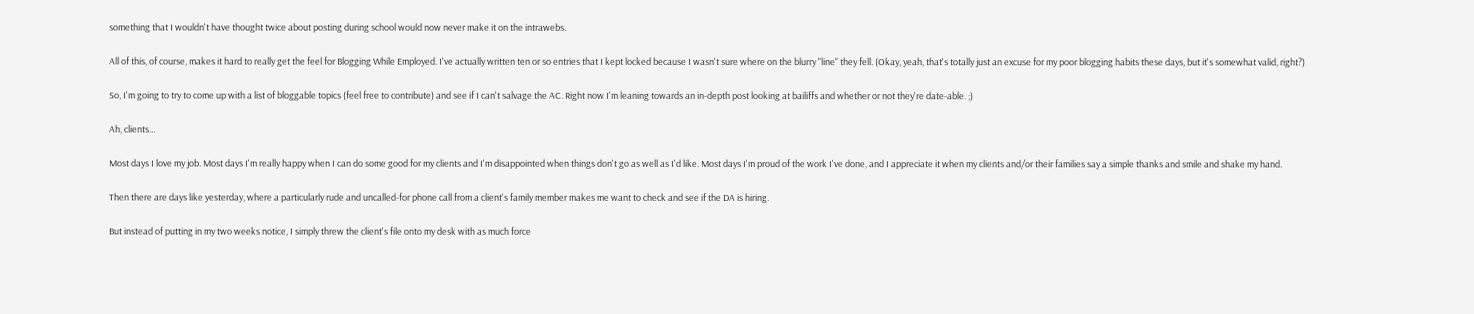something that I wouldn't have thought twice about posting during school would now never make it on the intrawebs.

All of this, of course, makes it hard to really get the feel for Blogging While Employed. I've actually written ten or so entries that I kept locked because I wasn't sure where on the blurry "line" they fell. (Okay, yeah, that's totally just an excuse for my poor blogging habits these days, but it's somewhat valid, right?)

So, I'm going to try to come up with a list of bloggable topics (feel free to contribute) and see if I can't salvage the AC. Right now I'm leaning towards an in-depth post looking at bailiffs and whether or not they're date-able. ;)

Ah, clients...

Most days I love my job. Most days I'm really happy when I can do some good for my clients and I'm disappointed when things don't go as well as I'd like. Most days I'm proud of the work I've done, and I appreciate it when my clients and/or their families say a simple thanks and smile and shake my hand.

Then there are days like yesterday, where a particularly rude and uncalled-for phone call from a client's family member makes me want to check and see if the DA is hiring.

But instead of putting in my two weeks notice, I simply threw the client's file onto my desk with as much force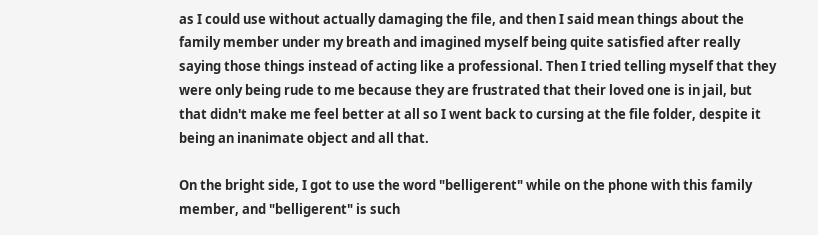as I could use without actually damaging the file, and then I said mean things about the family member under my breath and imagined myself being quite satisfied after really saying those things instead of acting like a professional. Then I tried telling myself that they were only being rude to me because they are frustrated that their loved one is in jail, but that didn't make me feel better at all so I went back to cursing at the file folder, despite it being an inanimate object and all that.

On the bright side, I got to use the word "belligerent" while on the phone with this family member, and "belligerent" is such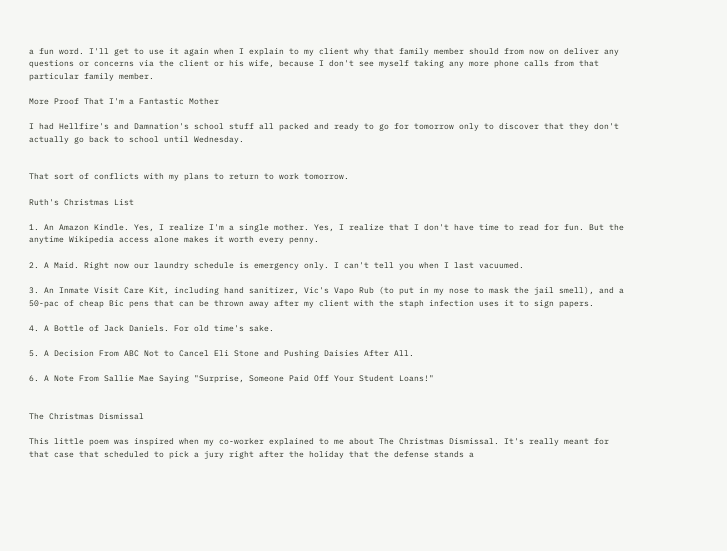a fun word. I'll get to use it again when I explain to my client why that family member should from now on deliver any questions or concerns via the client or his wife, because I don't see myself taking any more phone calls from that particular family member.

More Proof That I'm a Fantastic Mother

I had Hellfire's and Damnation's school stuff all packed and ready to go for tomorrow only to discover that they don't actually go back to school until Wednesday.


That sort of conflicts with my plans to return to work tomorrow.

Ruth's Christmas List

1. An Amazon Kindle. Yes, I realize I'm a single mother. Yes, I realize that I don't have time to read for fun. But the anytime Wikipedia access alone makes it worth every penny.

2. A Maid. Right now our laundry schedule is emergency only. I can't tell you when I last vacuumed.

3. An Inmate Visit Care Kit, including hand sanitizer, Vic's Vapo Rub (to put in my nose to mask the jail smell), and a 50-pac of cheap Bic pens that can be thrown away after my client with the staph infection uses it to sign papers.

4. A Bottle of Jack Daniels. For old time's sake.

5. A Decision From ABC Not to Cancel Eli Stone and Pushing Daisies After All.

6. A Note From Sallie Mae Saying "Surprise, Someone Paid Off Your Student Loans!"


The Christmas Dismissal

This little poem was inspired when my co-worker explained to me about The Christmas Dismissal. It's really meant for that case that scheduled to pick a jury right after the holiday that the defense stands a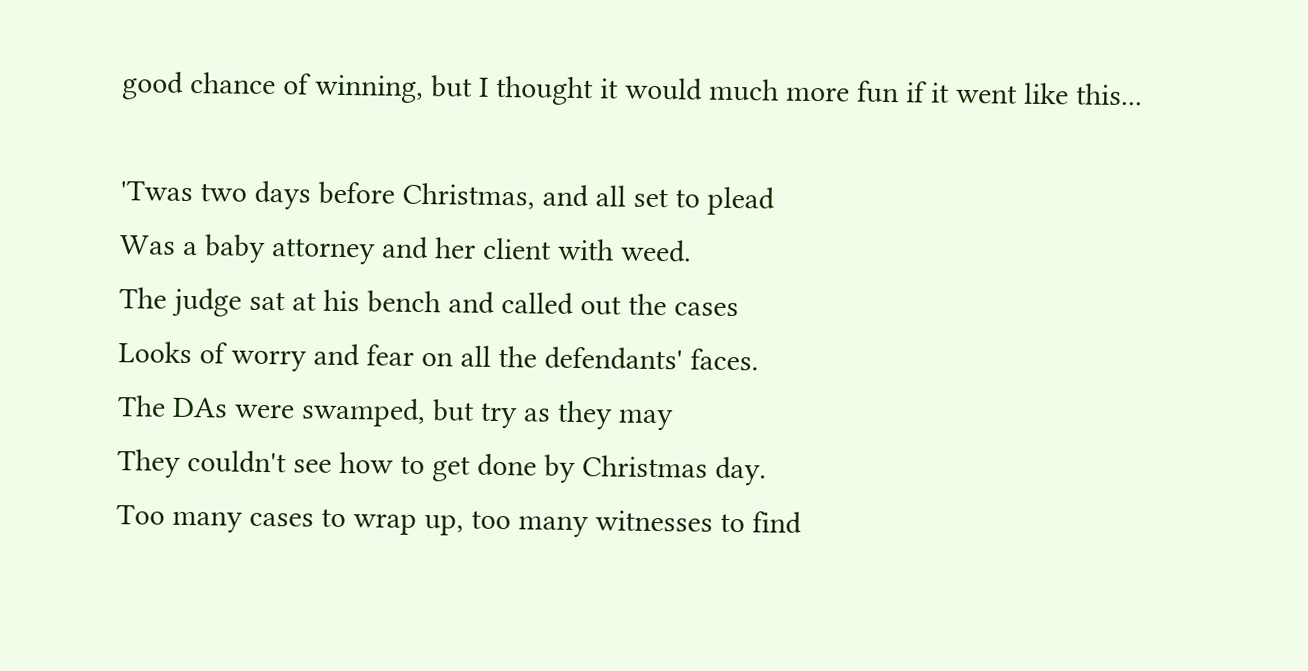good chance of winning, but I thought it would much more fun if it went like this...

'Twas two days before Christmas, and all set to plead
Was a baby attorney and her client with weed.
The judge sat at his bench and called out the cases
Looks of worry and fear on all the defendants' faces.
The DAs were swamped, but try as they may
They couldn't see how to get done by Christmas day.
Too many cases to wrap up, too many witnesses to find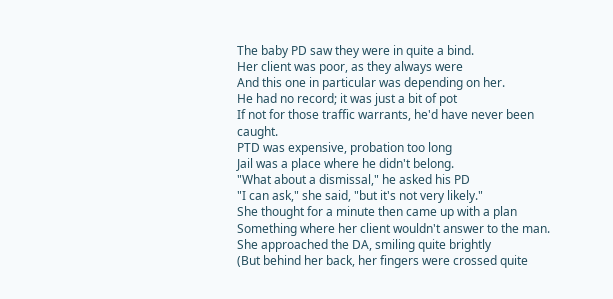The baby PD saw they were in quite a bind.
Her client was poor, as they always were
And this one in particular was depending on her.
He had no record; it was just a bit of pot
If not for those traffic warrants, he'd have never been caught.
PTD was expensive, probation too long
Jail was a place where he didn't belong.
"What about a dismissal," he asked his PD
"I can ask," she said, "but it's not very likely."
She thought for a minute then came up with a plan
Something where her client wouldn't answer to the man.
She approached the DA, smiling quite brightly
(But behind her back, her fingers were crossed quite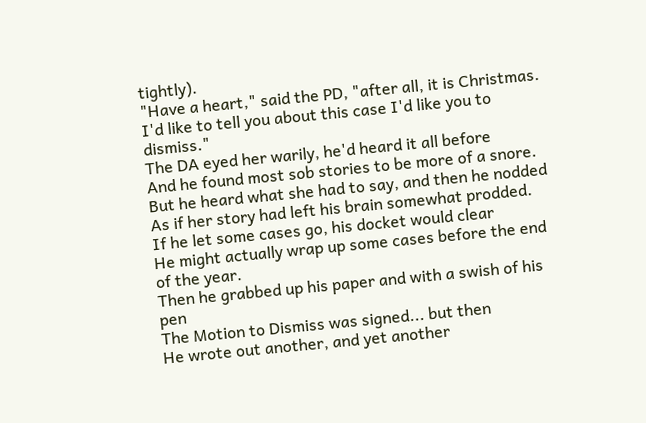tightly).
"Have a heart," said the PD, "after all, it is Christmas.
I'd like to tell you about this case I'd like you to dismiss."
The DA eyed her warily, he'd heard it all before
And he found most sob stories to be more of a snore.
But he heard what she had to say, and then he nodded
As if her story had left his brain somewhat prodded.
If he let some cases go, his docket would clear
He might actually wrap up some cases before the end of the year.
Then he grabbed up his paper and with a swish of his pen
The Motion to Dismiss was signed... but then
He wrote out another, and yet another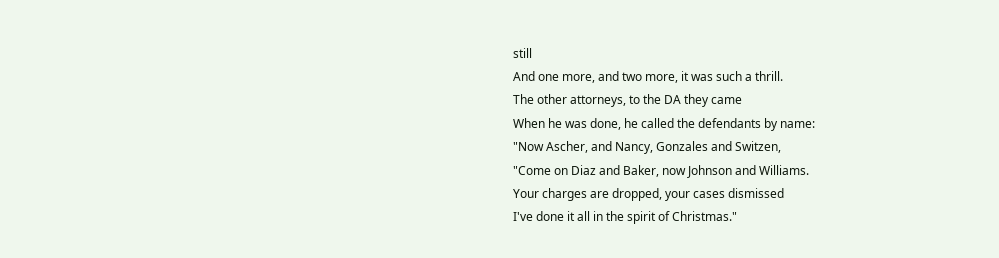still
And one more, and two more, it was such a thrill.
The other attorneys, to the DA they came
When he was done, he called the defendants by name:
"Now Ascher, and Nancy, Gonzales and Switzen,
"Come on Diaz and Baker, now Johnson and Williams.
Your charges are dropped, your cases dismissed
I've done it all in the spirit of Christmas."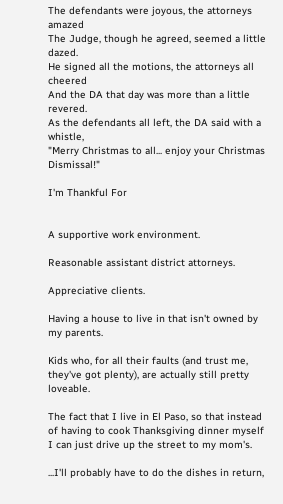The defendants were joyous, the attorneys amazed
The Judge, though he agreed, seemed a little dazed.
He signed all the motions, the attorneys all cheered
And the DA that day was more than a little revered.
As the defendants all left, the DA said with a whistle,
"Merry Christmas to all... enjoy your Christmas Dismissal!"

I'm Thankful For


A supportive work environment.

Reasonable assistant district attorneys.

Appreciative clients.

Having a house to live in that isn't owned by my parents.

Kids who, for all their faults (and trust me, they've got plenty), are actually still pretty loveable.

The fact that I live in El Paso, so that instead of having to cook Thanksgiving dinner myself I can just drive up the street to my mom's.

...I'll probably have to do the dishes in return,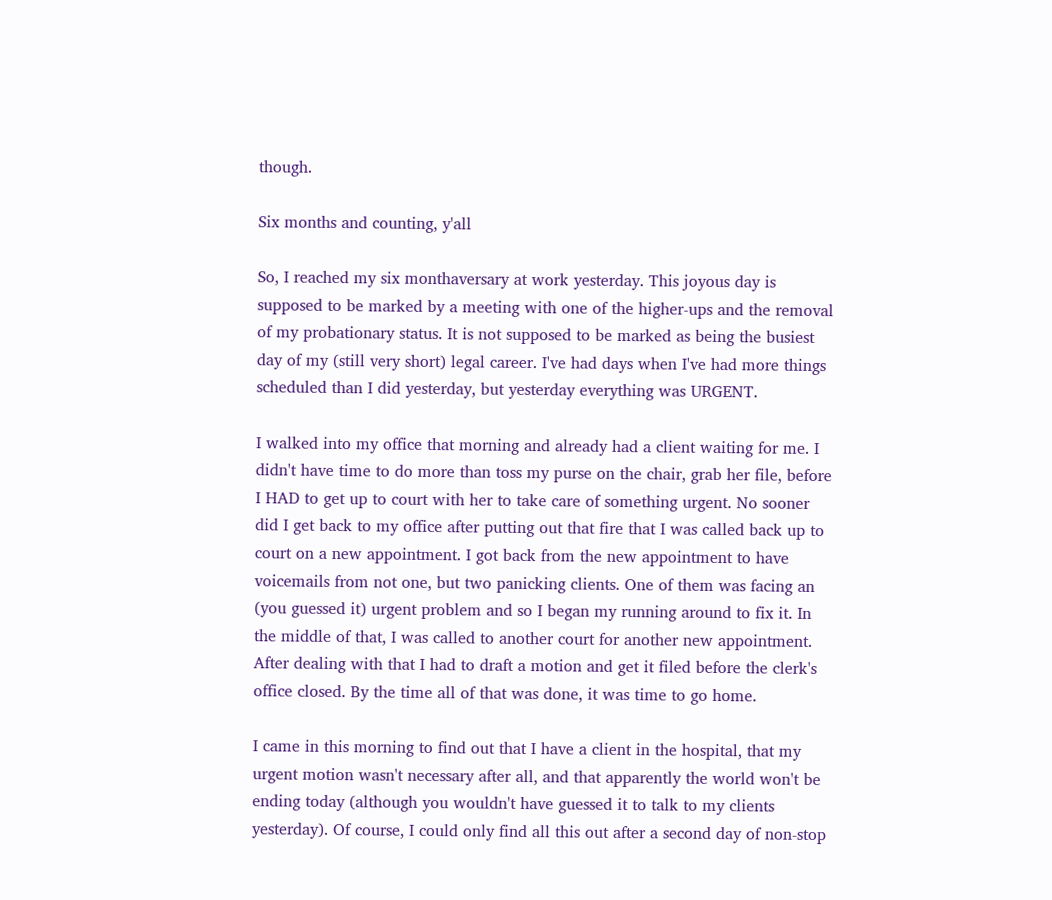though.

Six months and counting, y'all

So, I reached my six monthaversary at work yesterday. This joyous day is supposed to be marked by a meeting with one of the higher-ups and the removal of my probationary status. It is not supposed to be marked as being the busiest day of my (still very short) legal career. I've had days when I've had more things scheduled than I did yesterday, but yesterday everything was URGENT.

I walked into my office that morning and already had a client waiting for me. I didn't have time to do more than toss my purse on the chair, grab her file, before I HAD to get up to court with her to take care of something urgent. No sooner did I get back to my office after putting out that fire that I was called back up to court on a new appointment. I got back from the new appointment to have voicemails from not one, but two panicking clients. One of them was facing an (you guessed it) urgent problem and so I began my running around to fix it. In the middle of that, I was called to another court for another new appointment. After dealing with that I had to draft a motion and get it filed before the clerk's office closed. By the time all of that was done, it was time to go home.

I came in this morning to find out that I have a client in the hospital, that my urgent motion wasn't necessary after all, and that apparently the world won't be ending today (although you wouldn't have guessed it to talk to my clients yesterday). Of course, I could only find all this out after a second day of non-stop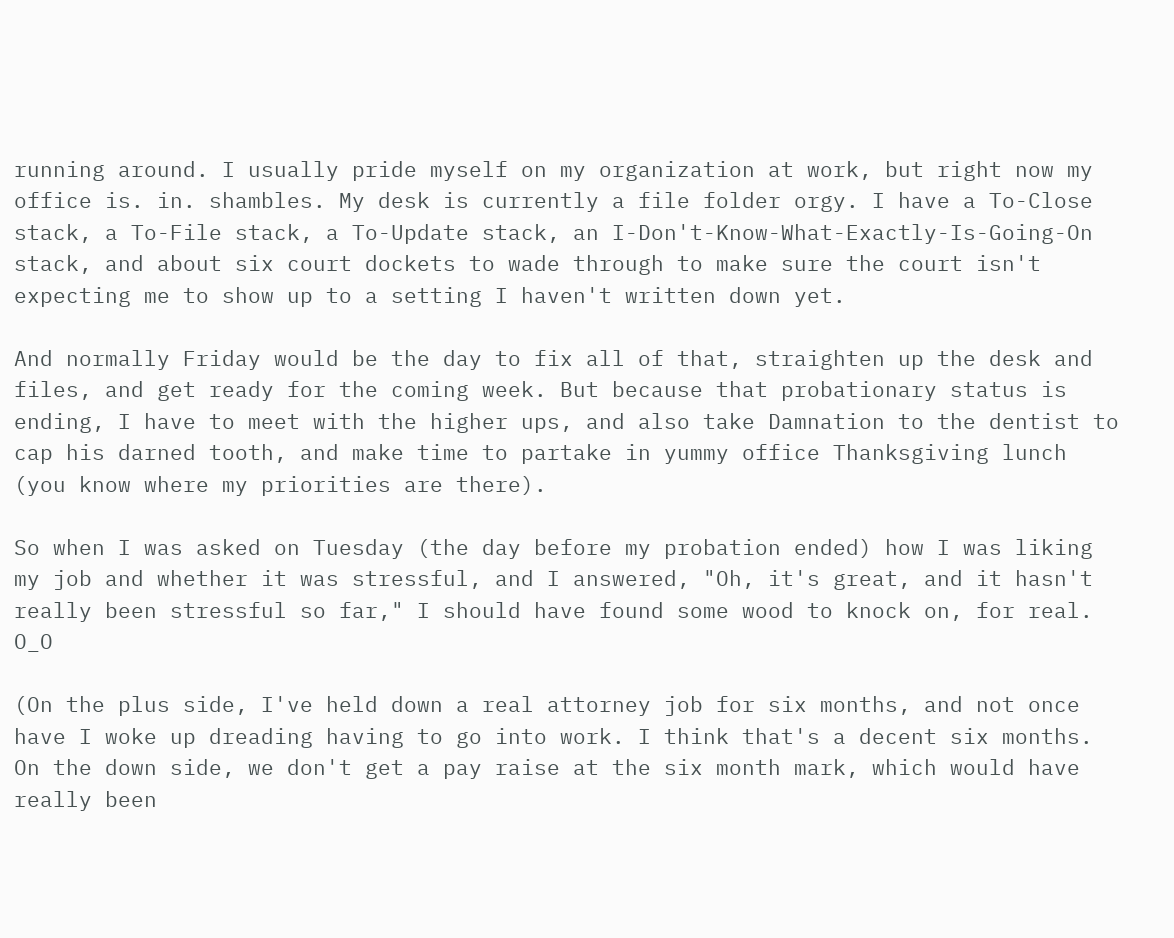running around. I usually pride myself on my organization at work, but right now my office is. in. shambles. My desk is currently a file folder orgy. I have a To-Close stack, a To-File stack, a To-Update stack, an I-Don't-Know-What-Exactly-Is-Going-On stack, and about six court dockets to wade through to make sure the court isn't expecting me to show up to a setting I haven't written down yet.

And normally Friday would be the day to fix all of that, straighten up the desk and files, and get ready for the coming week. But because that probationary status is ending, I have to meet with the higher ups, and also take Damnation to the dentist to cap his darned tooth, and make time to partake in yummy office Thanksgiving lunch (you know where my priorities are there).

So when I was asked on Tuesday (the day before my probation ended) how I was liking my job and whether it was stressful, and I answered, "Oh, it's great, and it hasn't really been stressful so far," I should have found some wood to knock on, for real. O_O

(On the plus side, I've held down a real attorney job for six months, and not once have I woke up dreading having to go into work. I think that's a decent six months. On the down side, we don't get a pay raise at the six month mark, which would have really been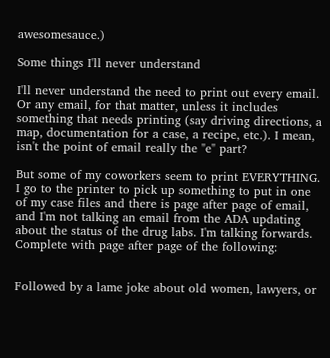awesomesauce.)

Some things I'll never understand

I'll never understand the need to print out every email. Or any email, for that matter, unless it includes something that needs printing (say driving directions, a map, documentation for a case, a recipe, etc.). I mean, isn't the point of email really the "e" part?

But some of my coworkers seem to print EVERYTHING. I go to the printer to pick up something to put in one of my case files and there is page after page of email, and I'm not talking an email from the ADA updating about the status of the drug labs. I'm talking forwards. Complete with page after page of the following:


Followed by a lame joke about old women, lawyers, or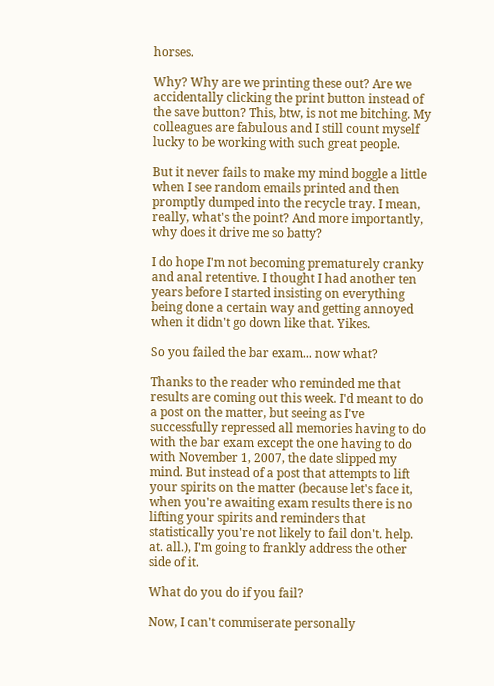horses.

Why? Why are we printing these out? Are we accidentally clicking the print button instead of the save button? This, btw, is not me bitching. My colleagues are fabulous and I still count myself lucky to be working with such great people.

But it never fails to make my mind boggle a little when I see random emails printed and then promptly dumped into the recycle tray. I mean, really, what's the point? And more importantly, why does it drive me so batty?

I do hope I'm not becoming prematurely cranky and anal retentive. I thought I had another ten years before I started insisting on everything being done a certain way and getting annoyed when it didn't go down like that. Yikes.

So you failed the bar exam... now what?

Thanks to the reader who reminded me that results are coming out this week. I'd meant to do a post on the matter, but seeing as I've successfully repressed all memories having to do with the bar exam except the one having to do with November 1, 2007, the date slipped my mind. But instead of a post that attempts to lift your spirits on the matter (because let's face it, when you're awaiting exam results there is no lifting your spirits and reminders that statistically you're not likely to fail don't. help. at. all.), I'm going to frankly address the other side of it.

What do you do if you fail?

Now, I can't commiserate personally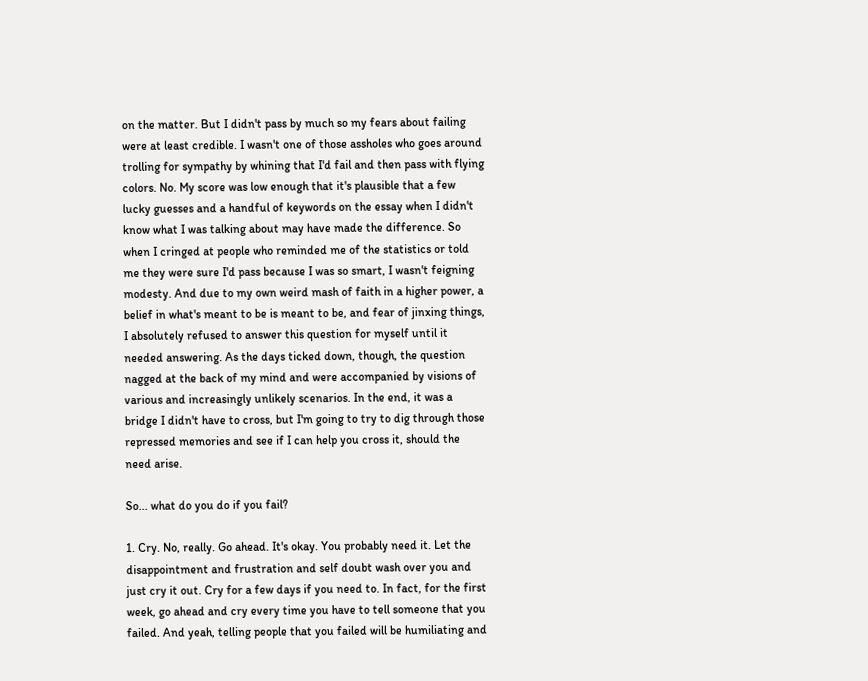on the matter. But I didn't pass by much so my fears about failing were at least credible. I wasn't one of those assholes who goes around trolling for sympathy by whining that I'd fail and then pass with flying colors. No. My score was low enough that it's plausible that a few lucky guesses and a handful of keywords on the essay when I didn't know what I was talking about may have made the difference. So when I cringed at people who reminded me of the statistics or told me they were sure I'd pass because I was so smart, I wasn't feigning modesty. And due to my own weird mash of faith in a higher power, a belief in what's meant to be is meant to be, and fear of jinxing things, I absolutely refused to answer this question for myself until it needed answering. As the days ticked down, though, the question nagged at the back of my mind and were accompanied by visions of various and increasingly unlikely scenarios. In the end, it was a bridge I didn't have to cross, but I'm going to try to dig through those repressed memories and see if I can help you cross it, should the need arise.

So... what do you do if you fail?

1. Cry. No, really. Go ahead. It's okay. You probably need it. Let the disappointment and frustration and self doubt wash over you and just cry it out. Cry for a few days if you need to. In fact, for the first week, go ahead and cry every time you have to tell someone that you failed. And yeah, telling people that you failed will be humiliating and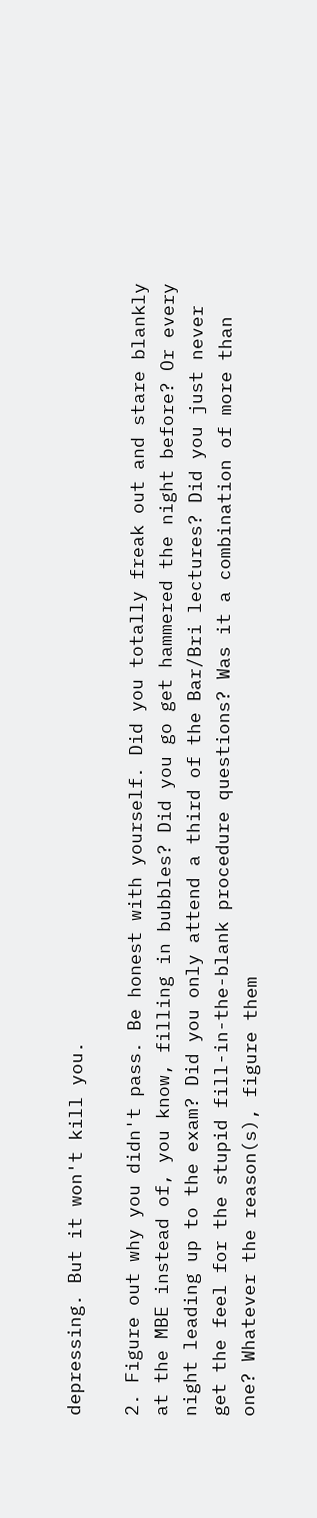depressing. But it won't kill you.

2. Figure out why you didn't pass. Be honest with yourself. Did you totally freak out and stare blankly at the MBE instead of, you know, filling in bubbles? Did you go get hammered the night before? Or every night leading up to the exam? Did you only attend a third of the Bar/Bri lectures? Did you just never get the feel for the stupid fill-in-the-blank procedure questions? Was it a combination of more than one? Whatever the reason(s), figure them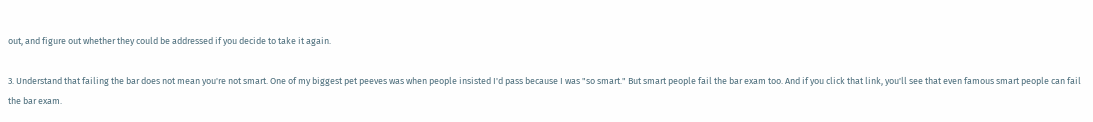out, and figure out whether they could be addressed if you decide to take it again.

3. Understand that failing the bar does not mean you're not smart. One of my biggest pet peeves was when people insisted I'd pass because I was "so smart." But smart people fail the bar exam too. And if you click that link, you'll see that even famous smart people can fail the bar exam.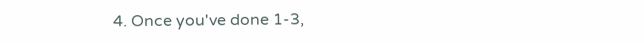4. Once you've done 1-3,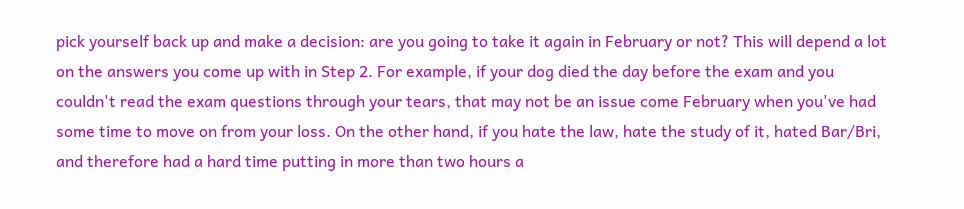pick yourself back up and make a decision: are you going to take it again in February or not? This will depend a lot on the answers you come up with in Step 2. For example, if your dog died the day before the exam and you couldn't read the exam questions through your tears, that may not be an issue come February when you've had some time to move on from your loss. On the other hand, if you hate the law, hate the study of it, hated Bar/Bri, and therefore had a hard time putting in more than two hours a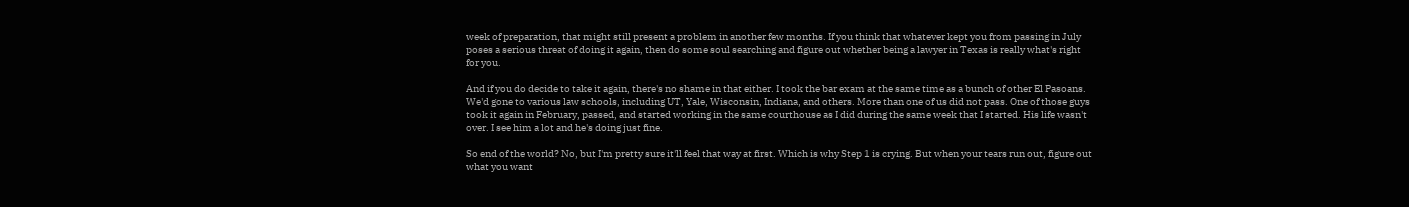week of preparation, that might still present a problem in another few months. If you think that whatever kept you from passing in July poses a serious threat of doing it again, then do some soul searching and figure out whether being a lawyer in Texas is really what's right for you.

And if you do decide to take it again, there's no shame in that either. I took the bar exam at the same time as a bunch of other El Pasoans. We'd gone to various law schools, including UT, Yale, Wisconsin, Indiana, and others. More than one of us did not pass. One of those guys took it again in February, passed, and started working in the same courthouse as I did during the same week that I started. His life wasn't over. I see him a lot and he's doing just fine.

So end of the world? No, but I'm pretty sure it'll feel that way at first. Which is why Step 1 is crying. But when your tears run out, figure out what you want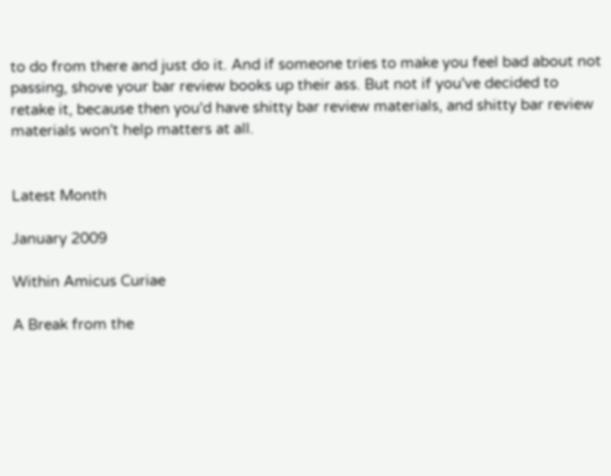to do from there and just do it. And if someone tries to make you feel bad about not passing, shove your bar review books up their ass. But not if you've decided to retake it, because then you'd have shitty bar review materials, and shitty bar review materials won't help matters at all.


Latest Month

January 2009

Within Amicus Curiae

A Break from the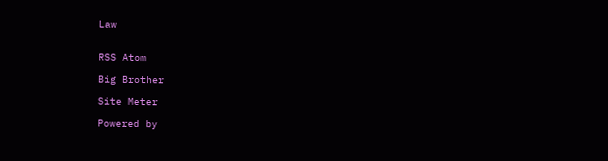Law


RSS Atom

Big Brother

Site Meter

Powered by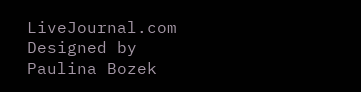LiveJournal.com
Designed by Paulina Bozek